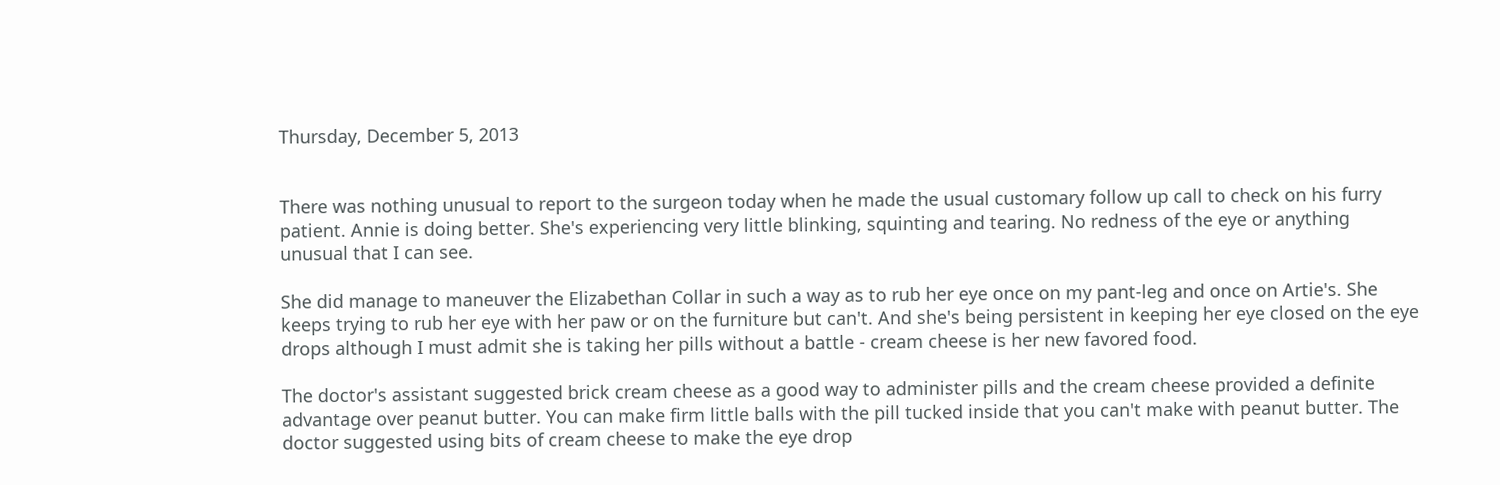Thursday, December 5, 2013


There was nothing unusual to report to the surgeon today when he made the usual customary follow up call to check on his furry patient. Annie is doing better. She's experiencing very little blinking, squinting and tearing. No redness of the eye or anything unusual that I can see.

She did manage to maneuver the Elizabethan Collar in such a way as to rub her eye once on my pant-leg and once on Artie's. She keeps trying to rub her eye with her paw or on the furniture but can't. And she's being persistent in keeping her eye closed on the eye drops although I must admit she is taking her pills without a battle - cream cheese is her new favored food.

The doctor's assistant suggested brick cream cheese as a good way to administer pills and the cream cheese provided a definite advantage over peanut butter. You can make firm little balls with the pill tucked inside that you can't make with peanut butter. The doctor suggested using bits of cream cheese to make the eye drop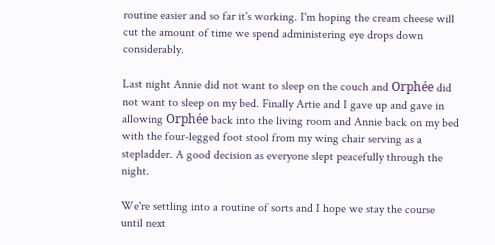routine easier and so far it's working. I'm hoping the cream cheese will cut the amount of time we spend administering eye drops down considerably.

Last night Annie did not want to sleep on the couch and Orphée did not want to sleep on my bed. Finally Artie and I gave up and gave in allowing Orphée back into the living room and Annie back on my bed with the four-legged foot stool from my wing chair serving as a stepladder. A good decision as everyone slept peacefully through the night.

We're settling into a routine of sorts and I hope we stay the course until next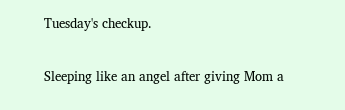Tuesday's checkup.

Sleeping like an angel after giving Mom a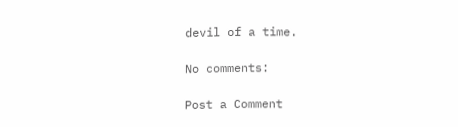devil of a time.

No comments:

Post a Comment